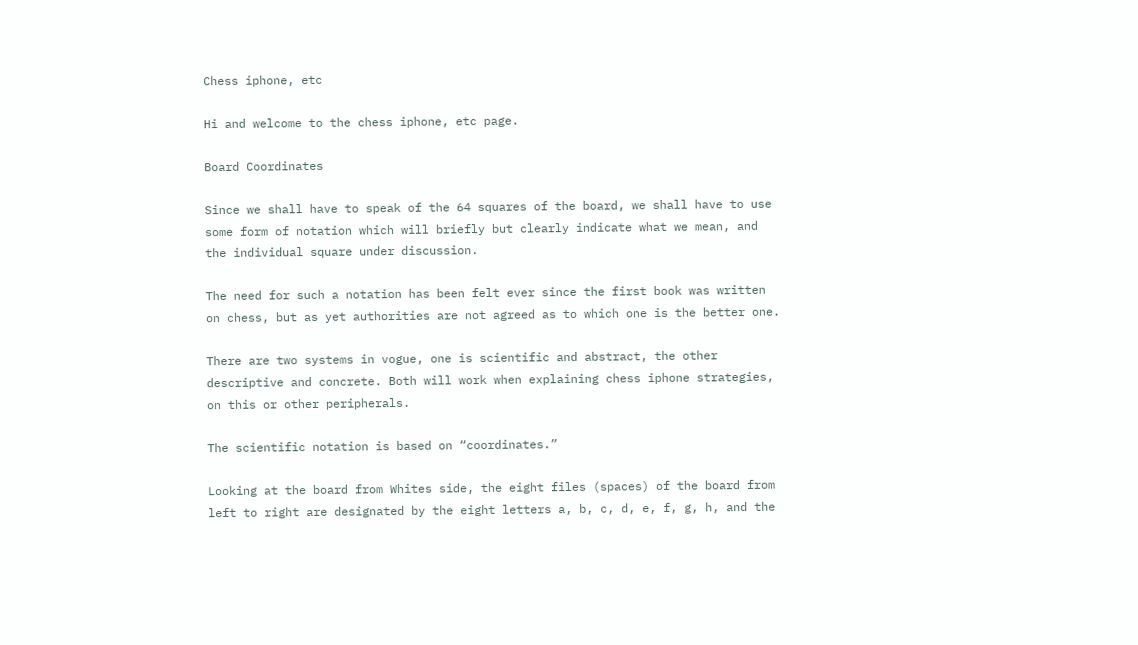Chess iphone, etc

Hi and welcome to the chess iphone, etc page.

Board Coordinates

Since we shall have to speak of the 64 squares of the board, we shall have to use some form of notation which will briefly but clearly indicate what we mean, and the individual square under discussion.

The need for such a notation has been felt ever since the first book was written on chess, but as yet authorities are not agreed as to which one is the better one.

There are two systems in vogue, one is scientific and abstract, the other descriptive and concrete. Both will work when explaining chess iphone strategies, on this or other peripherals.

The scientific notation is based on “coordinates.”

Looking at the board from Whites side, the eight files (spaces) of the board from left to right are designated by the eight letters a, b, c, d, e, f, g, h, and the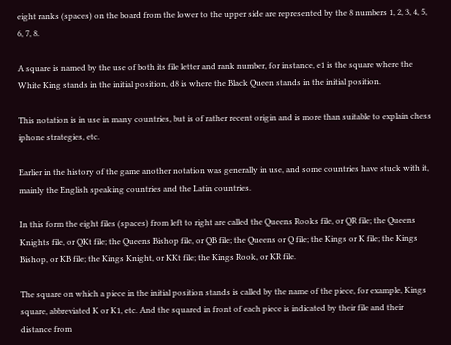eight ranks (spaces) on the board from the lower to the upper side are represented by the 8 numbers 1, 2, 3, 4, 5, 6, 7, 8.

A square is named by the use of both its file letter and rank number, for instance, e1 is the square where the White King stands in the initial position, d8 is where the Black Queen stands in the initial position.

This notation is in use in many countries, but is of rather recent origin and is more than suitable to explain chess iphone strategies, etc.

Earlier in the history of the game another notation was generally in use, and some countries have stuck with it, mainly the English speaking countries and the Latin countries.

In this form the eight files (spaces) from left to right are called the Queens Rooks file, or QR file; the Queens Knights file, or QKt file; the Queens Bishop file, or QB file; the Queens or Q file; the Kings or K file; the Kings Bishop, or KB file; the Kings Knight, or KKt file; the Kings Rook, or KR file.

The square on which a piece in the initial position stands is called by the name of the piece, for example, Kings square, abbreviated K or K1, etc. And the squared in front of each piece is indicated by their file and their distance from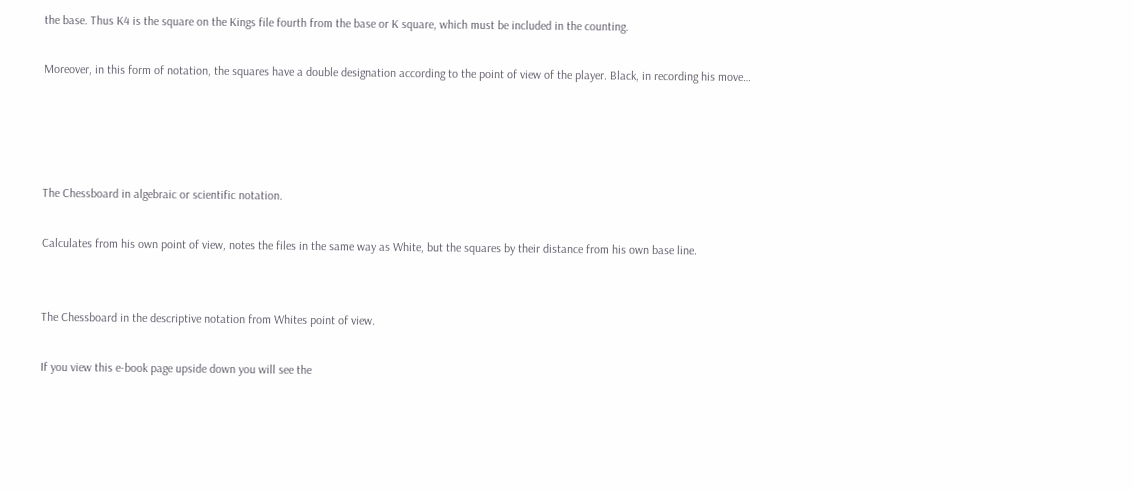the base. Thus K4 is the square on the Kings file fourth from the base or K square, which must be included in the counting.

Moreover, in this form of notation, the squares have a double designation according to the point of view of the player. Black, in recording his move…




The Chessboard in algebraic or scientific notation.

Calculates from his own point of view, notes the files in the same way as White, but the squares by their distance from his own base line.


The Chessboard in the descriptive notation from Whites point of view.

If you view this e-book page upside down you will see the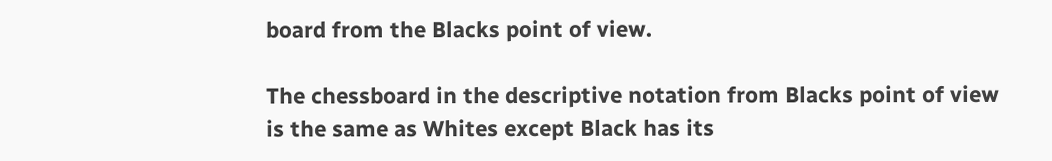board from the Blacks point of view.

The chessboard in the descriptive notation from Blacks point of view is the same as Whites except Black has its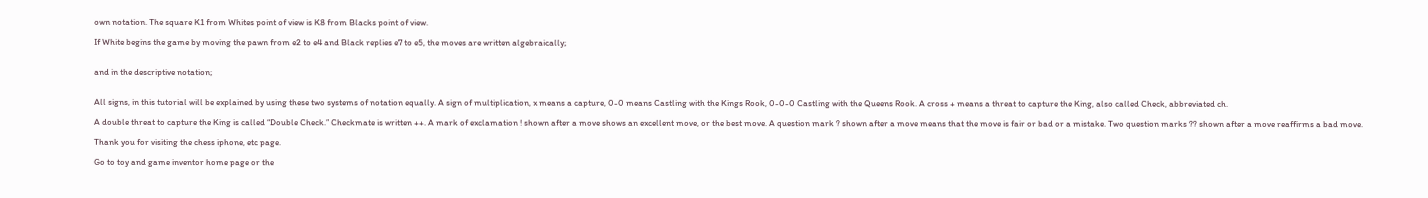own notation. The square K1 from Whites point of view is K8 from Blacks point of view.

If White begins the game by moving the pawn from e2 to e4 and Black replies e7 to e5, the moves are written algebraically;


and in the descriptive notation;


All signs, in this tutorial will be explained by using these two systems of notation equally. A sign of multiplication, x means a capture, 0-0 means Castling with the Kings Rook, 0-0-0 Castling with the Queens Rook. A cross + means a threat to capture the King, also called Check, abbreviated ch.

A double threat to capture the King is called “Double Check.” Checkmate is written ++. A mark of exclamation ! shown after a move shows an excellent move, or the best move. A question mark ? shown after a move means that the move is fair or bad or a mistake. Two question marks ?? shown after a move reaffirms a bad move.

Thank you for visiting the chess iphone, etc page.

Go to toy and game inventor home page or the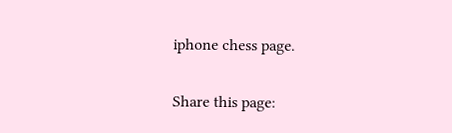iphone chess page.

Share this page: